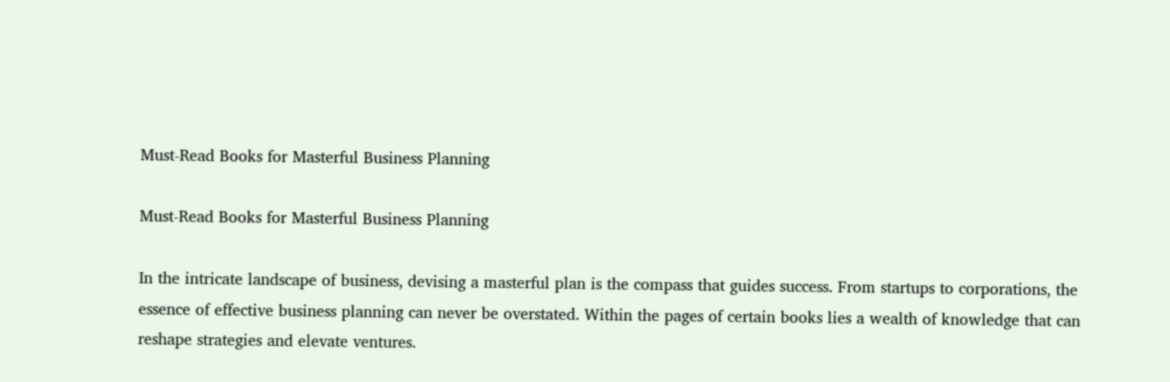Must-Read Books for Masterful Business Planning

Must-Read Books for Masterful Business Planning

In the intricate landscape of business, devising a masterful plan is the compass that guides success. From startups to corporations, the essence of effective business planning can never be overstated. Within the pages of certain books lies a wealth of knowledge that can reshape strategies and elevate ventures.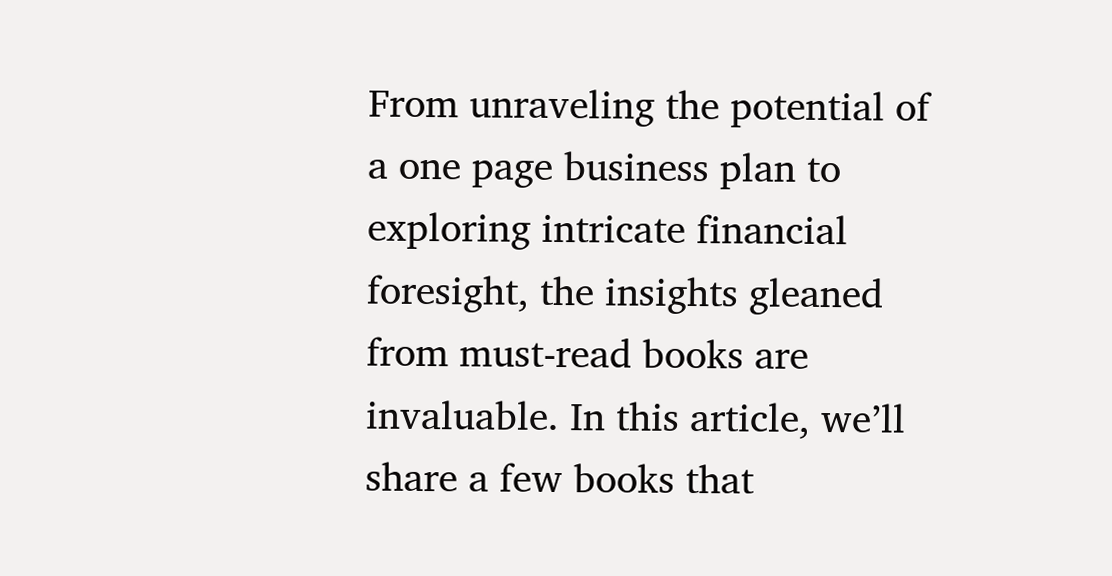From unraveling the potential of a one page business plan to exploring intricate financial foresight, the insights gleaned from must-read books are invaluable. In this article, we’ll share a few books that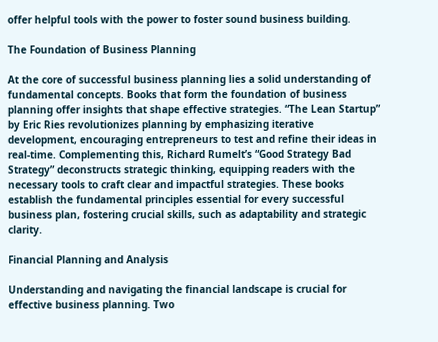offer helpful tools with the power to foster sound business building.

The Foundation of Business Planning

At the core of successful business planning lies a solid understanding of fundamental concepts. Books that form the foundation of business planning offer insights that shape effective strategies. “The Lean Startup” by Eric Ries revolutionizes planning by emphasizing iterative development, encouraging entrepreneurs to test and refine their ideas in real-time. Complementing this, Richard Rumelt’s “Good Strategy Bad Strategy” deconstructs strategic thinking, equipping readers with the necessary tools to craft clear and impactful strategies. These books establish the fundamental principles essential for every successful business plan, fostering crucial skills, such as adaptability and strategic clarity.

Financial Planning and Analysis

Understanding and navigating the financial landscape is crucial for effective business planning. Two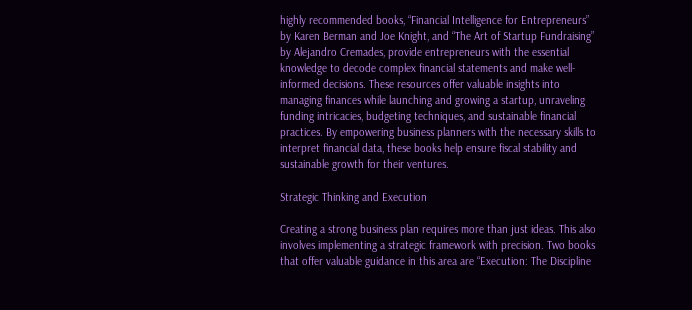highly recommended books, “Financial Intelligence for Entrepreneurs” by Karen Berman and Joe Knight, and “The Art of Startup Fundraising” by Alejandro Cremades, provide entrepreneurs with the essential knowledge to decode complex financial statements and make well-informed decisions. These resources offer valuable insights into managing finances while launching and growing a startup, unraveling funding intricacies, budgeting techniques, and sustainable financial practices. By empowering business planners with the necessary skills to interpret financial data, these books help ensure fiscal stability and sustainable growth for their ventures.

Strategic Thinking and Execution

Creating a strong business plan requires more than just ideas. This also involves implementing a strategic framework with precision. Two books that offer valuable guidance in this area are “Execution: The Discipline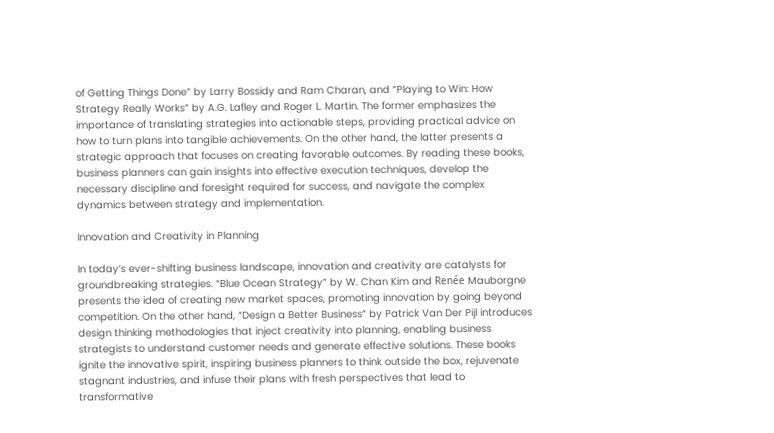of Getting Things Done” by Larry Bossidy and Ram Charan, and “Playing to Win: How Strategy Really Works” by A.G. Lafley and Roger L. Martin. The former emphasizes the importance of translating strategies into actionable steps, providing practical advice on how to turn plans into tangible achievements. On the other hand, the latter presents a strategic approach that focuses on creating favorable outcomes. By reading these books, business planners can gain insights into effective execution techniques, develop the necessary discipline and foresight required for success, and navigate the complex dynamics between strategy and implementation.

Innovation and Creativity in Planning

In today’s ever-shifting business landscape, innovation and creativity are catalysts for groundbreaking strategies. “Blue Ocean Strategy” by W. Chan Kim and Renée Mauborgne presents the idea of creating new market spaces, promoting innovation by going beyond competition. On the other hand, “Design a Better Business” by Patrick Van Der Pijl introduces design thinking methodologies that inject creativity into planning, enabling business strategists to understand customer needs and generate effective solutions. These books ignite the innovative spirit, inspiring business planners to think outside the box, rejuvenate stagnant industries, and infuse their plans with fresh perspectives that lead to transformative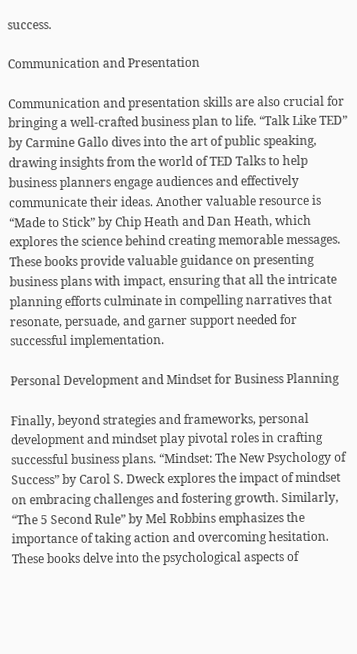success.

Communication and Presentation

Communication and presentation skills are also crucial for bringing a well-crafted business plan to life. “Talk Like TED” by Carmine Gallo dives into the art of public speaking, drawing insights from the world of TED Talks to help business planners engage audiences and effectively communicate their ideas. Another valuable resource is “Made to Stick” by Chip Heath and Dan Heath, which explores the science behind creating memorable messages. These books provide valuable guidance on presenting business plans with impact, ensuring that all the intricate planning efforts culminate in compelling narratives that resonate, persuade, and garner support needed for successful implementation.

Personal Development and Mindset for Business Planning

Finally, beyond strategies and frameworks, personal development and mindset play pivotal roles in crafting successful business plans. “Mindset: The New Psychology of Success” by Carol S. Dweck explores the impact of mindset on embracing challenges and fostering growth. Similarly, “The 5 Second Rule” by Mel Robbins emphasizes the importance of taking action and overcoming hesitation. These books delve into the psychological aspects of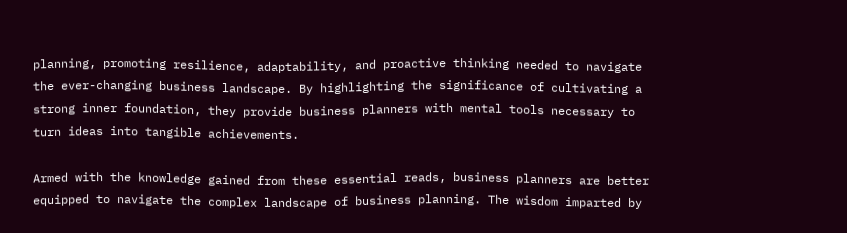planning, promoting resilience, adaptability, and proactive thinking needed to navigate the ever-changing business landscape. By highlighting the significance of cultivating a strong inner foundation, they provide business planners with mental tools necessary to turn ideas into tangible achievements.

Armed with the knowledge gained from these essential reads, business planners are better equipped to navigate the complex landscape of business planning. The wisdom imparted by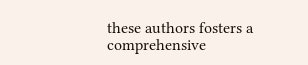these authors fosters a comprehensive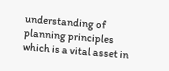understanding of planning principles which is a vital asset in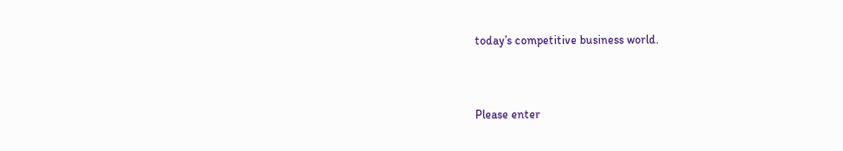today’s competitive business world.


Please enter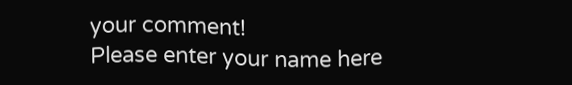your comment!
Please enter your name here